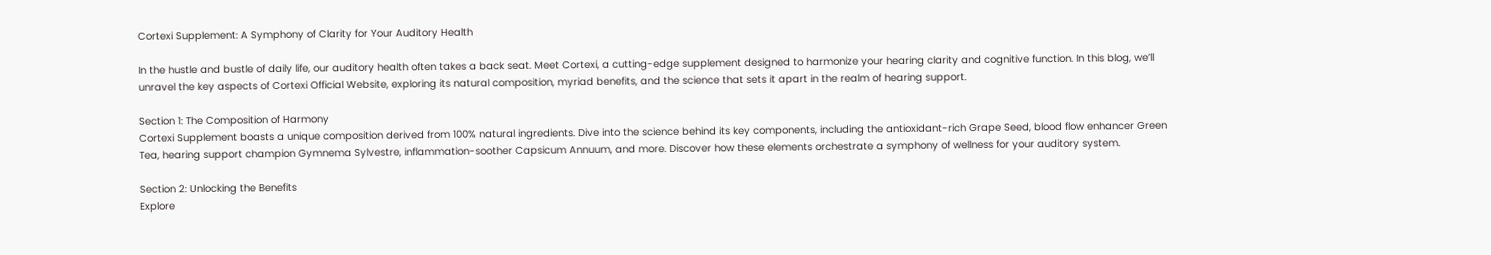Cortexi Supplement: A Symphony of Clarity for Your Auditory Health

In the hustle and bustle of daily life, our auditory health often takes a back seat. Meet Cortexi, a cutting-edge supplement designed to harmonize your hearing clarity and cognitive function. In this blog, we’ll unravel the key aspects of Cortexi Official Website, exploring its natural composition, myriad benefits, and the science that sets it apart in the realm of hearing support.

Section 1: The Composition of Harmony
Cortexi Supplement boasts a unique composition derived from 100% natural ingredients. Dive into the science behind its key components, including the antioxidant-rich Grape Seed, blood flow enhancer Green Tea, hearing support champion Gymnema Sylvestre, inflammation-soother Capsicum Annuum, and more. Discover how these elements orchestrate a symphony of wellness for your auditory system.

Section 2: Unlocking the Benefits
Explore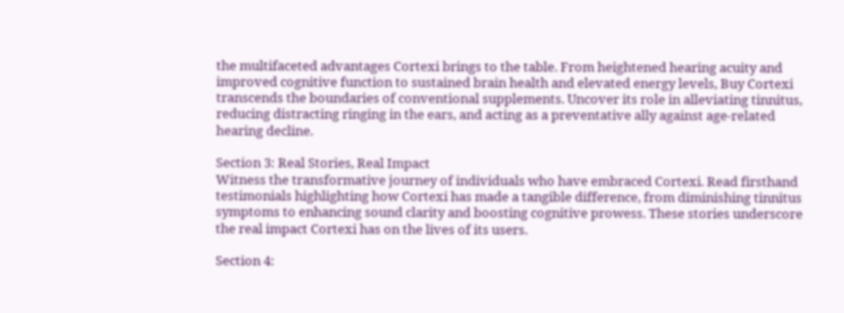the multifaceted advantages Cortexi brings to the table. From heightened hearing acuity and improved cognitive function to sustained brain health and elevated energy levels, Buy Cortexi transcends the boundaries of conventional supplements. Uncover its role in alleviating tinnitus, reducing distracting ringing in the ears, and acting as a preventative ally against age-related hearing decline.

Section 3: Real Stories, Real Impact
Witness the transformative journey of individuals who have embraced Cortexi. Read firsthand testimonials highlighting how Cortexi has made a tangible difference, from diminishing tinnitus symptoms to enhancing sound clarity and boosting cognitive prowess. These stories underscore the real impact Cortexi has on the lives of its users.

Section 4: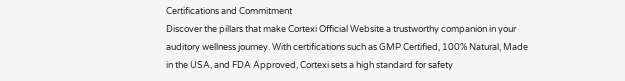Certifications and Commitment
Discover the pillars that make Cortexi Official Website a trustworthy companion in your auditory wellness journey. With certifications such as GMP Certified, 100% Natural, Made in the USA, and FDA Approved, Cortexi sets a high standard for safety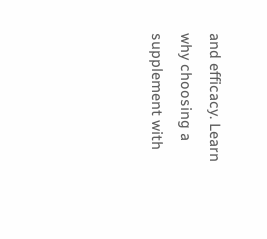and efficacy. Learn why choosing a supplement with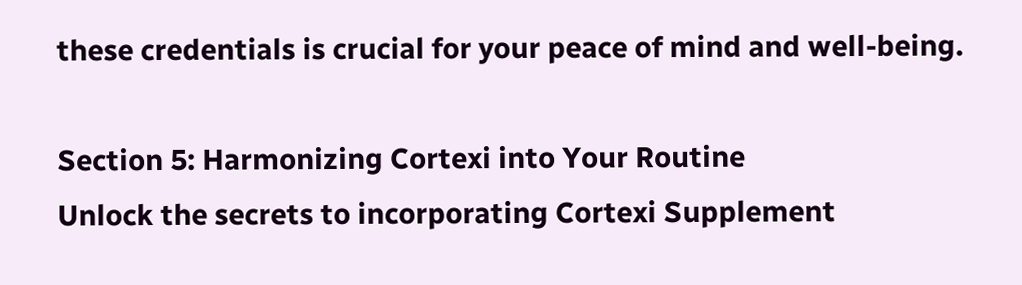these credentials is crucial for your peace of mind and well-being.

Section 5: Harmonizing Cortexi into Your Routine
Unlock the secrets to incorporating Cortexi Supplement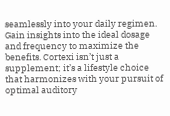seamlessly into your daily regimen. Gain insights into the ideal dosage and frequency to maximize the benefits. Cortexi isn’t just a supplement; it’s a lifestyle choice that harmonizes with your pursuit of optimal auditory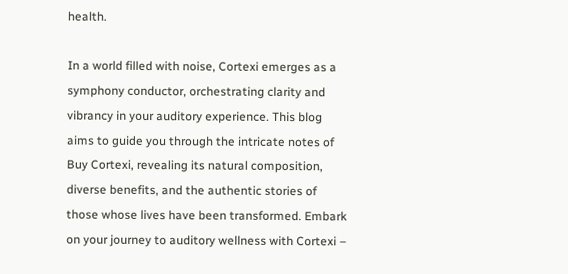health.

In a world filled with noise, Cortexi emerges as a symphony conductor, orchestrating clarity and vibrancy in your auditory experience. This blog aims to guide you through the intricate notes of Buy Cortexi, revealing its natural composition, diverse benefits, and the authentic stories of those whose lives have been transformed. Embark on your journey to auditory wellness with Cortexi –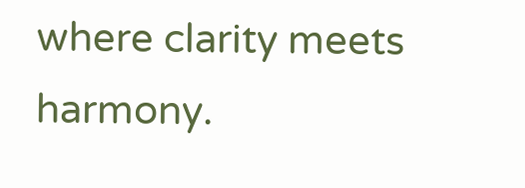where clarity meets harmony.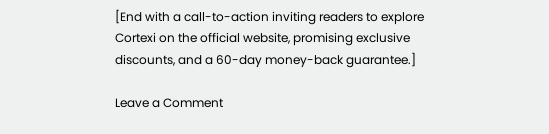[End with a call-to-action inviting readers to explore Cortexi on the official website, promising exclusive discounts, and a 60-day money-back guarantee.]

Leave a Comment